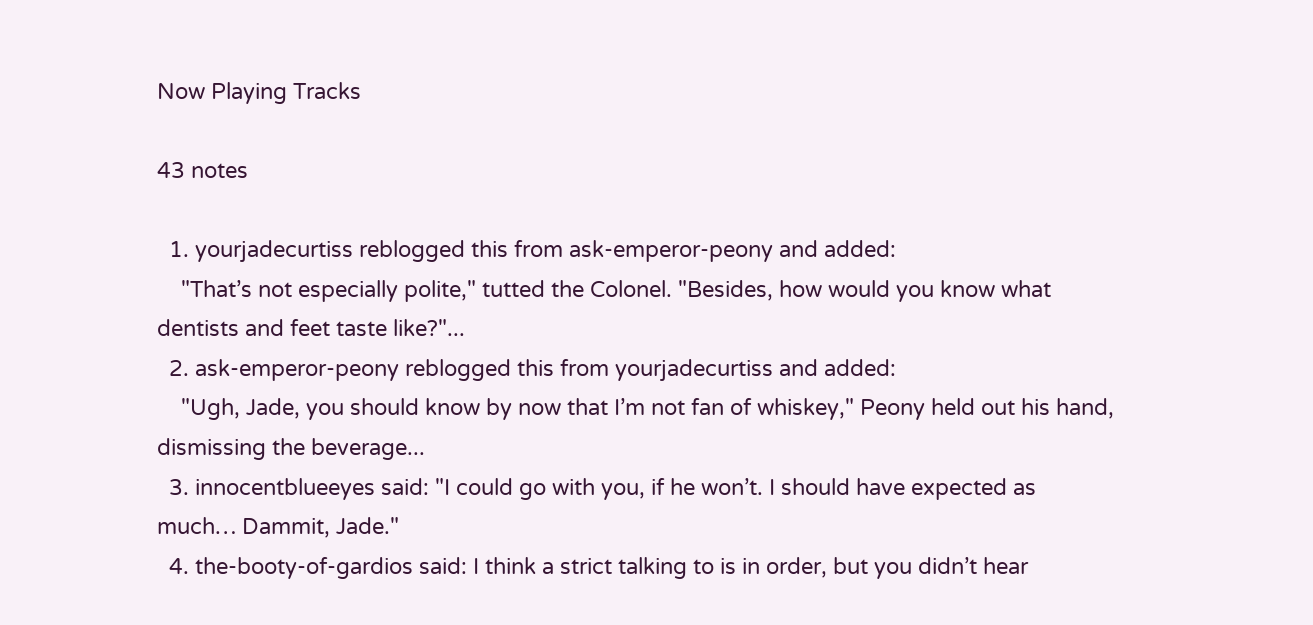Now Playing Tracks

43 notes

  1. yourjadecurtiss reblogged this from ask-emperor-peony and added:
    "That’s not especially polite," tutted the Colonel. "Besides, how would you know what dentists and feet taste like?"...
  2. ask-emperor-peony reblogged this from yourjadecurtiss and added:
    "Ugh, Jade, you should know by now that I’m not fan of whiskey," Peony held out his hand, dismissing the beverage...
  3. innocentblueeyes said: "I could go with you, if he won’t. I should have expected as much… Dammit, Jade."
  4. the-booty-of-gardios said: I think a strict talking to is in order, but you didn’t hear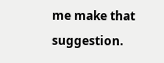me make that suggestion.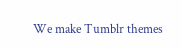We make Tumblr themes